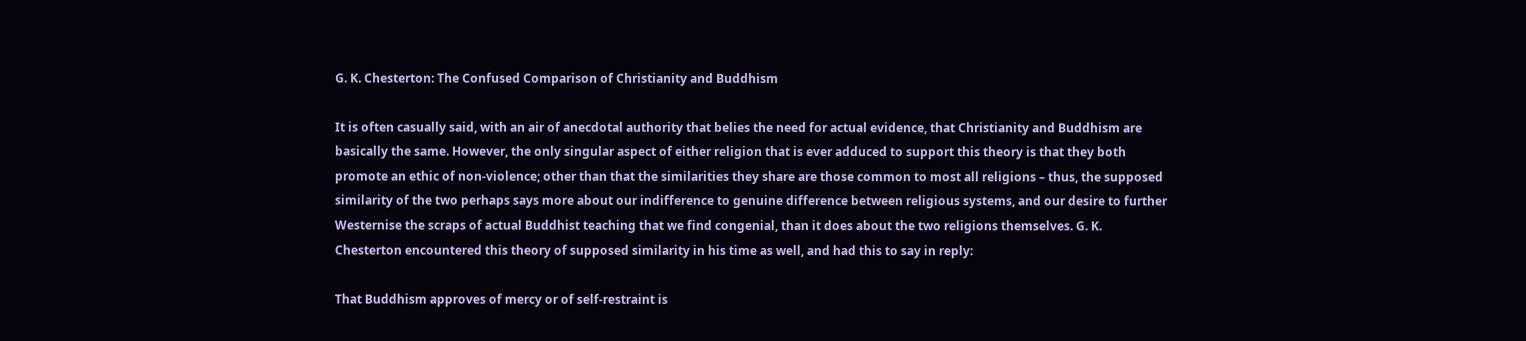G. K. Chesterton: The Confused Comparison of Christianity and Buddhism

It is often casually said, with an air of anecdotal authority that belies the need for actual evidence, that Christianity and Buddhism are basically the same. However, the only singular aspect of either religion that is ever adduced to support this theory is that they both promote an ethic of non-violence; other than that the similarities they share are those common to most all religions – thus, the supposed similarity of the two perhaps says more about our indifference to genuine difference between religious systems, and our desire to further Westernise the scraps of actual Buddhist teaching that we find congenial, than it does about the two religions themselves. G. K. Chesterton encountered this theory of supposed similarity in his time as well, and had this to say in reply:

That Buddhism approves of mercy or of self-restraint is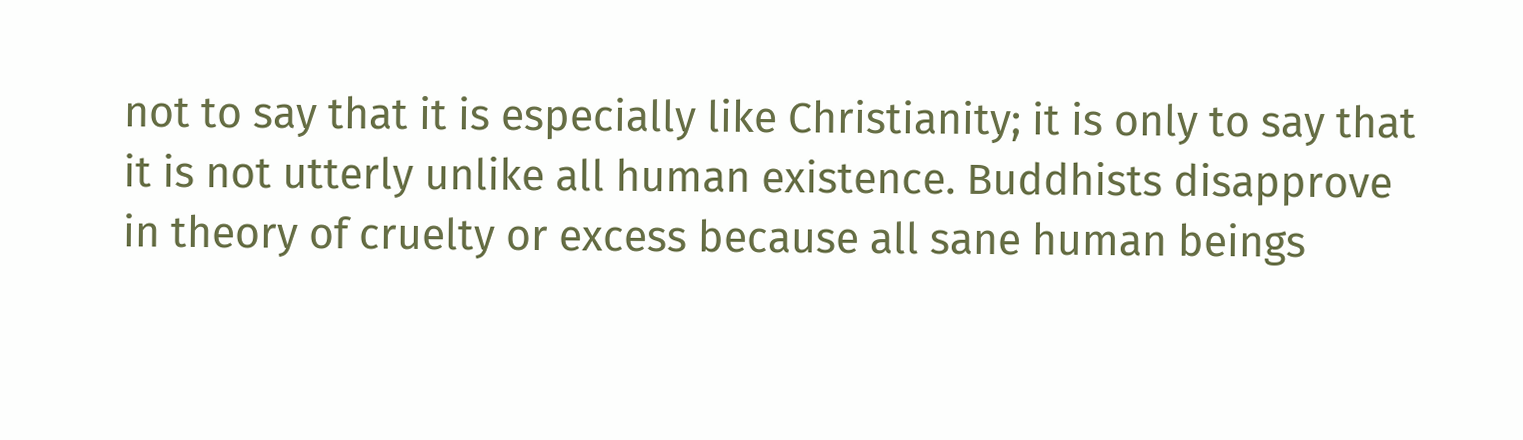not to say that it is especially like Christianity; it is only to say that it is not utterly unlike all human existence. Buddhists disapprove in theory of cruelty or excess because all sane human beings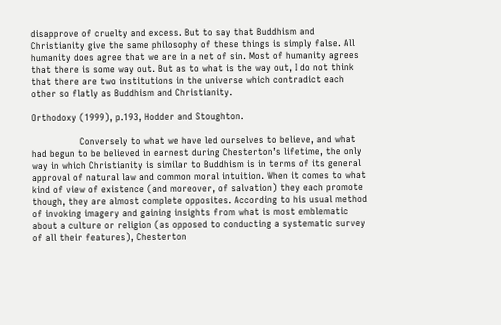disapprove of cruelty and excess. But to say that Buddhism and Christianity give the same philosophy of these things is simply false. All humanity does agree that we are in a net of sin. Most of humanity agrees that there is some way out. But as to what is the way out, I do not think that there are two institutions in the universe which contradict each other so flatly as Buddhism and Christianity.

Orthodoxy (1999), p.193, Hodder and Stoughton.

                Conversely to what we have led ourselves to believe, and what had begun to be believed in earnest during Chesterton’s lifetime, the only way in which Christianity is similar to Buddhism is in terms of its general approval of natural law and common moral intuition. When it comes to what kind of view of existence (and moreover, of salvation) they each promote though, they are almost complete opposites. According to his usual method of invoking imagery and gaining insights from what is most emblematic about a culture or religion (as opposed to conducting a systematic survey of all their features), Chesterton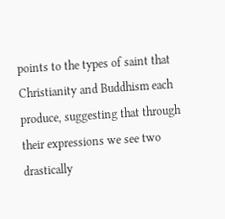points to the types of saint that Christianity and Buddhism each produce, suggesting that through their expressions we see two drastically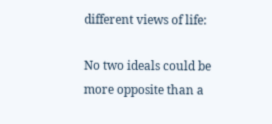different views of life:

No two ideals could be more opposite than a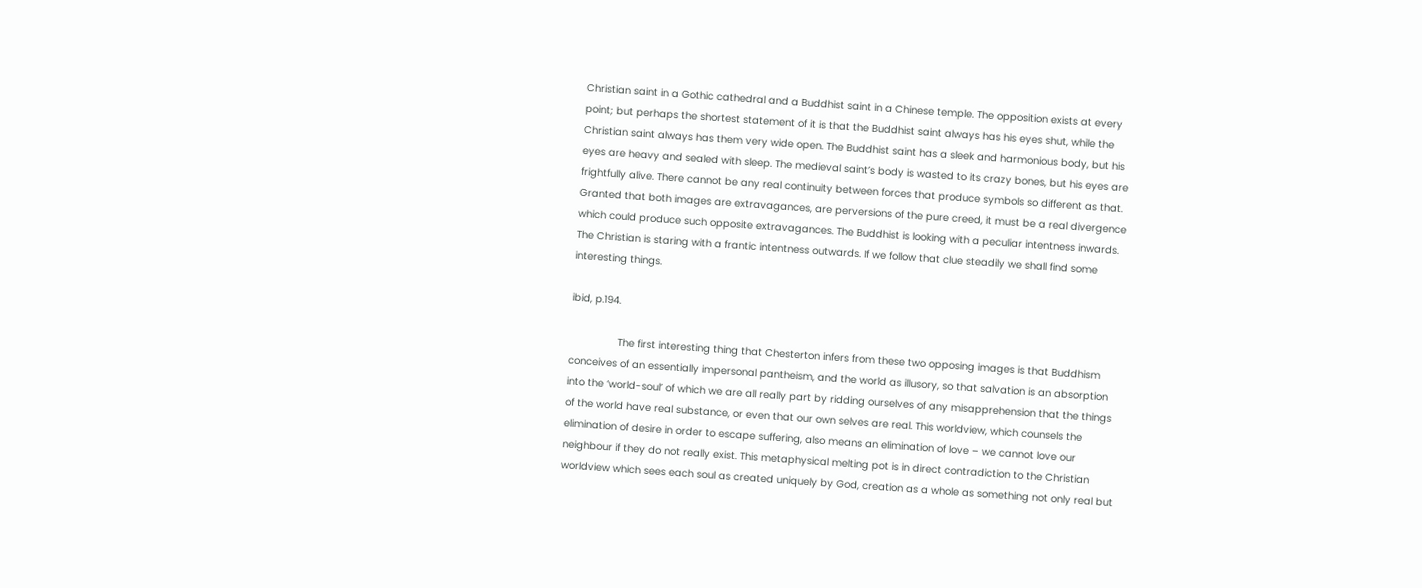Christian saint in a Gothic cathedral and a Buddhist saint in a Chinese temple. The opposition exists at every point; but perhaps the shortest statement of it is that the Buddhist saint always has his eyes shut, while the Christian saint always has them very wide open. The Buddhist saint has a sleek and harmonious body, but his eyes are heavy and sealed with sleep. The medieval saint’s body is wasted to its crazy bones, but his eyes are frightfully alive. There cannot be any real continuity between forces that produce symbols so different as that. Granted that both images are extravagances, are perversions of the pure creed, it must be a real divergence which could produce such opposite extravagances. The Buddhist is looking with a peculiar intentness inwards. The Christian is staring with a frantic intentness outwards. If we follow that clue steadily we shall find some interesting things.

ibid, p.194.

                The first interesting thing that Chesterton infers from these two opposing images is that Buddhism conceives of an essentially impersonal pantheism, and the world as illusory, so that salvation is an absorption into the ‘world-soul’ of which we are all really part by ridding ourselves of any misapprehension that the things of the world have real substance, or even that our own selves are real. This worldview, which counsels the elimination of desire in order to escape suffering, also means an elimination of love – we cannot love our neighbour if they do not really exist. This metaphysical melting pot is in direct contradiction to the Christian worldview which sees each soul as created uniquely by God, creation as a whole as something not only real but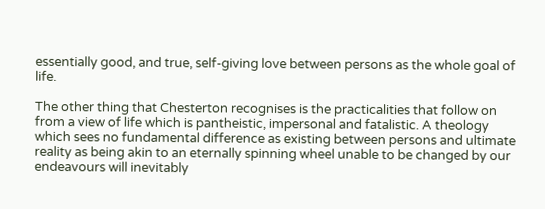essentially good, and true, self-giving love between persons as the whole goal of life.

The other thing that Chesterton recognises is the practicalities that follow on from a view of life which is pantheistic, impersonal and fatalistic. A theology which sees no fundamental difference as existing between persons and ultimate reality as being akin to an eternally spinning wheel unable to be changed by our endeavours will inevitably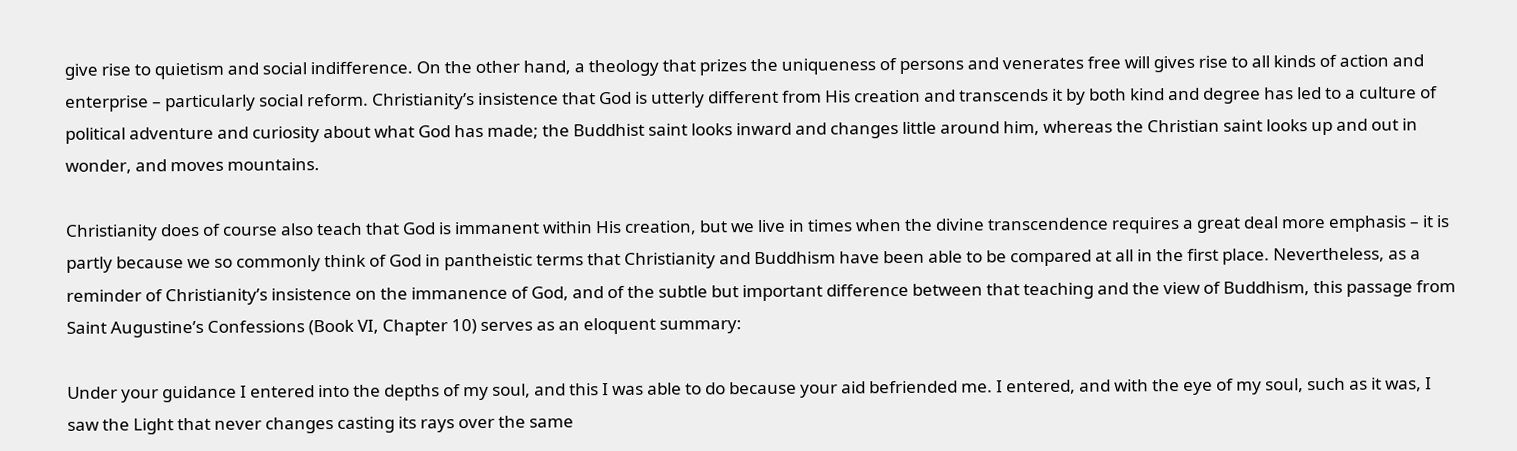give rise to quietism and social indifference. On the other hand, a theology that prizes the uniqueness of persons and venerates free will gives rise to all kinds of action and enterprise – particularly social reform. Christianity’s insistence that God is utterly different from His creation and transcends it by both kind and degree has led to a culture of political adventure and curiosity about what God has made; the Buddhist saint looks inward and changes little around him, whereas the Christian saint looks up and out in wonder, and moves mountains.

Christianity does of course also teach that God is immanent within His creation, but we live in times when the divine transcendence requires a great deal more emphasis – it is partly because we so commonly think of God in pantheistic terms that Christianity and Buddhism have been able to be compared at all in the first place. Nevertheless, as a reminder of Christianity’s insistence on the immanence of God, and of the subtle but important difference between that teaching and the view of Buddhism, this passage from Saint Augustine’s Confessions (Book VI, Chapter 10) serves as an eloquent summary:

Under your guidance I entered into the depths of my soul, and this I was able to do because your aid befriended me. I entered, and with the eye of my soul, such as it was, I saw the Light that never changes casting its rays over the same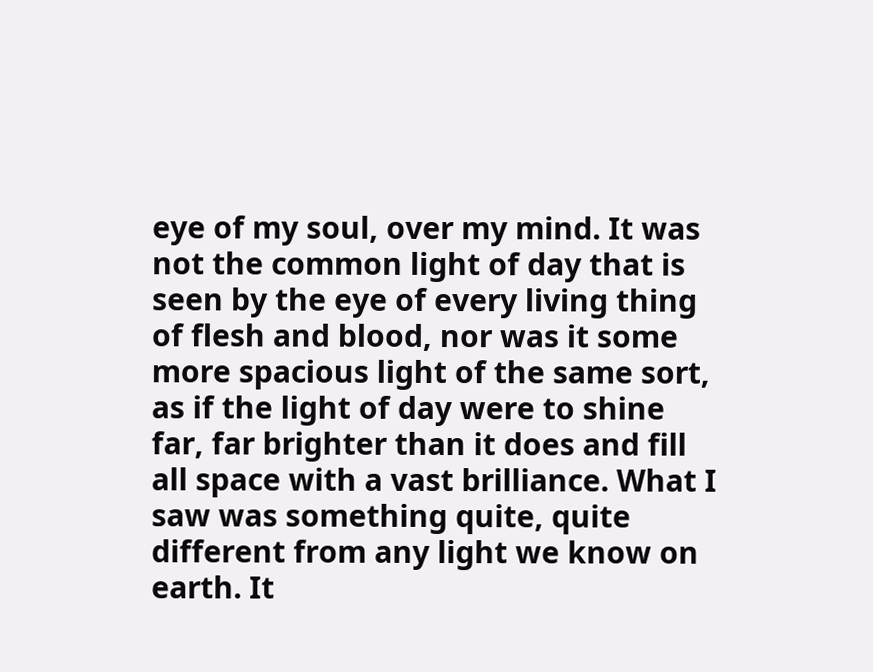eye of my soul, over my mind. It was not the common light of day that is seen by the eye of every living thing of flesh and blood, nor was it some more spacious light of the same sort, as if the light of day were to shine far, far brighter than it does and fill all space with a vast brilliance. What I saw was something quite, quite different from any light we know on earth. It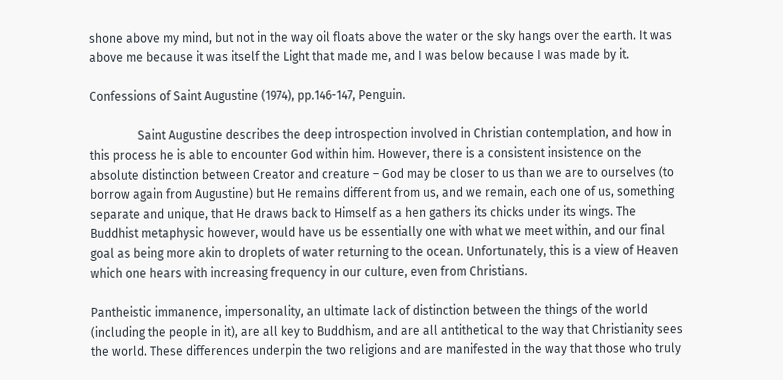shone above my mind, but not in the way oil floats above the water or the sky hangs over the earth. It was above me because it was itself the Light that made me, and I was below because I was made by it.

Confessions of Saint Augustine (1974), pp.146-147, Penguin.

                Saint Augustine describes the deep introspection involved in Christian contemplation, and how in this process he is able to encounter God within him. However, there is a consistent insistence on the absolute distinction between Creator and creature – God may be closer to us than we are to ourselves (to borrow again from Augustine) but He remains different from us, and we remain, each one of us, something separate and unique, that He draws back to Himself as a hen gathers its chicks under its wings. The Buddhist metaphysic however, would have us be essentially one with what we meet within, and our final goal as being more akin to droplets of water returning to the ocean. Unfortunately, this is a view of Heaven which one hears with increasing frequency in our culture, even from Christians.

Pantheistic immanence, impersonality, an ultimate lack of distinction between the things of the world (including the people in it), are all key to Buddhism, and are all antithetical to the way that Christianity sees the world. These differences underpin the two religions and are manifested in the way that those who truly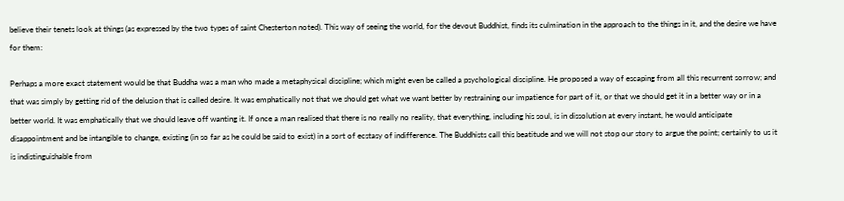believe their tenets look at things (as expressed by the two types of saint Chesterton noted). This way of seeing the world, for the devout Buddhist, finds its culmination in the approach to the things in it, and the desire we have for them:

Perhaps a more exact statement would be that Buddha was a man who made a metaphysical discipline; which might even be called a psychological discipline. He proposed a way of escaping from all this recurrent sorrow; and that was simply by getting rid of the delusion that is called desire. It was emphatically not that we should get what we want better by restraining our impatience for part of it, or that we should get it in a better way or in a better world. It was emphatically that we should leave off wanting it. If once a man realised that there is no really no reality, that everything, including his soul, is in dissolution at every instant, he would anticipate disappointment and be intangible to change, existing (in so far as he could be said to exist) in a sort of ecstasy of indifference. The Buddhists call this beatitude and we will not stop our story to argue the point; certainly to us it is indistinguishable from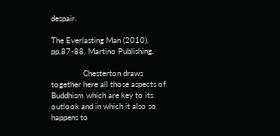despair.

The Everlasting Man (2010), pp.87-88, Martino Publishing.

                Chesterton draws together here all those aspects of Buddhism which are key to its outlook and in which it also so happens to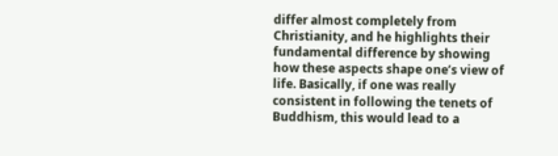differ almost completely from Christianity, and he highlights their fundamental difference by showing how these aspects shape one’s view of life. Basically, if one was really consistent in following the tenets of Buddhism, this would lead to a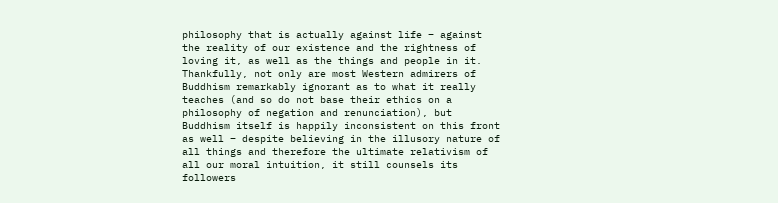philosophy that is actually against life – against the reality of our existence and the rightness of loving it, as well as the things and people in it. Thankfully, not only are most Western admirers of Buddhism remarkably ignorant as to what it really teaches (and so do not base their ethics on a philosophy of negation and renunciation), but Buddhism itself is happily inconsistent on this front as well – despite believing in the illusory nature of all things and therefore the ultimate relativism of all our moral intuition, it still counsels its followers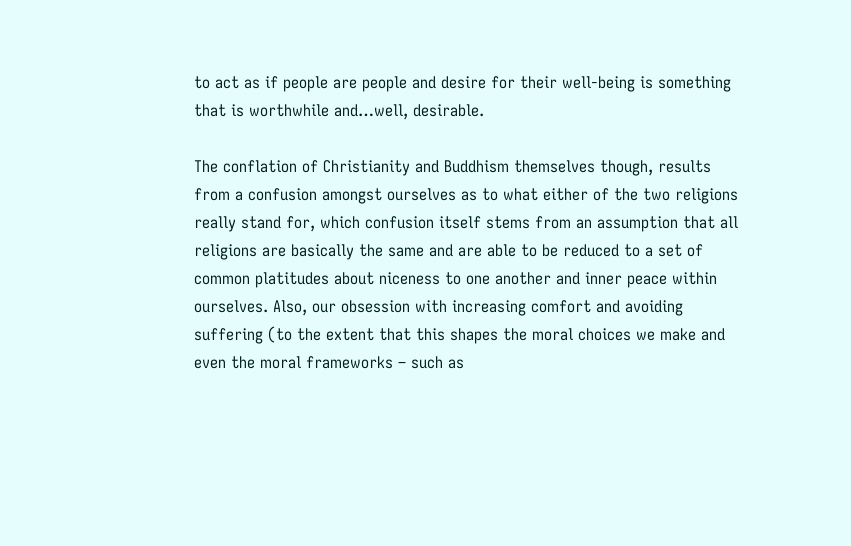to act as if people are people and desire for their well-being is something that is worthwhile and…well, desirable.

The conflation of Christianity and Buddhism themselves though, results from a confusion amongst ourselves as to what either of the two religions really stand for, which confusion itself stems from an assumption that all religions are basically the same and are able to be reduced to a set of common platitudes about niceness to one another and inner peace within ourselves. Also, our obsession with increasing comfort and avoiding suffering (to the extent that this shapes the moral choices we make and even the moral frameworks – such as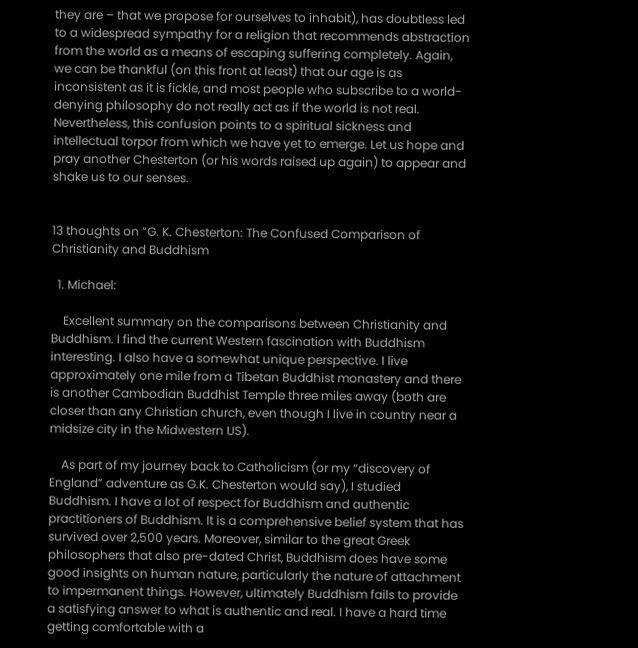they are – that we propose for ourselves to inhabit), has doubtless led to a widespread sympathy for a religion that recommends abstraction from the world as a means of escaping suffering completely. Again, we can be thankful (on this front at least) that our age is as inconsistent as it is fickle, and most people who subscribe to a world-denying philosophy do not really act as if the world is not real. Nevertheless, this confusion points to a spiritual sickness and intellectual torpor from which we have yet to emerge. Let us hope and pray another Chesterton (or his words raised up again) to appear and shake us to our senses.


13 thoughts on “G. K. Chesterton: The Confused Comparison of Christianity and Buddhism

  1. Michael:

    Excellent summary on the comparisons between Christianity and Buddhism. I find the current Western fascination with Buddhism interesting. I also have a somewhat unique perspective. I live approximately one mile from a Tibetan Buddhist monastery and there is another Cambodian Buddhist Temple three miles away (both are closer than any Christian church, even though I live in country near a midsize city in the Midwestern US).

    As part of my journey back to Catholicism (or my “discovery of England” adventure as G.K. Chesterton would say), I studied Buddhism. I have a lot of respect for Buddhism and authentic practitioners of Buddhism. It is a comprehensive belief system that has survived over 2,500 years. Moreover, similar to the great Greek philosophers that also pre-dated Christ, Buddhism does have some good insights on human nature, particularly the nature of attachment to impermanent things. However, ultimately Buddhism fails to provide a satisfying answer to what is authentic and real. I have a hard time getting comfortable with a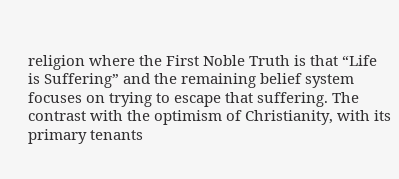religion where the First Noble Truth is that “Life is Suffering” and the remaining belief system focuses on trying to escape that suffering. The contrast with the optimism of Christianity, with its primary tenants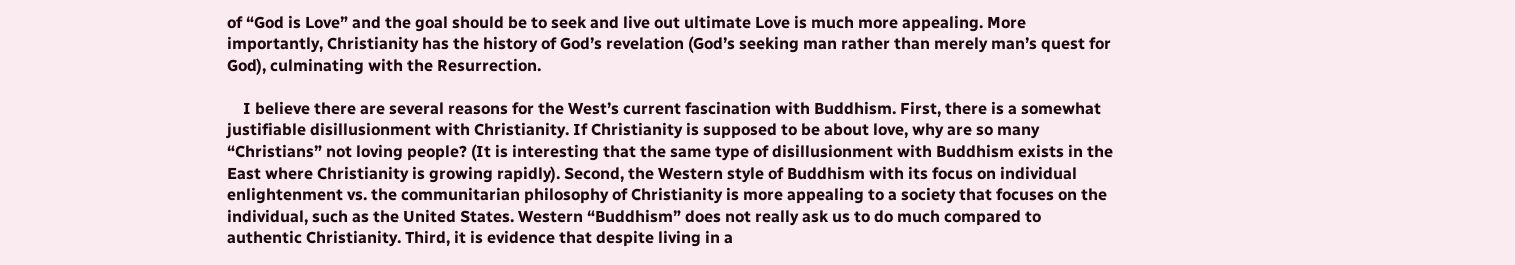of “God is Love” and the goal should be to seek and live out ultimate Love is much more appealing. More importantly, Christianity has the history of God’s revelation (God’s seeking man rather than merely man’s quest for God), culminating with the Resurrection.

    I believe there are several reasons for the West’s current fascination with Buddhism. First, there is a somewhat justifiable disillusionment with Christianity. If Christianity is supposed to be about love, why are so many “Christians” not loving people? (It is interesting that the same type of disillusionment with Buddhism exists in the East where Christianity is growing rapidly). Second, the Western style of Buddhism with its focus on individual enlightenment vs. the communitarian philosophy of Christianity is more appealing to a society that focuses on the individual, such as the United States. Western “Buddhism” does not really ask us to do much compared to authentic Christianity. Third, it is evidence that despite living in a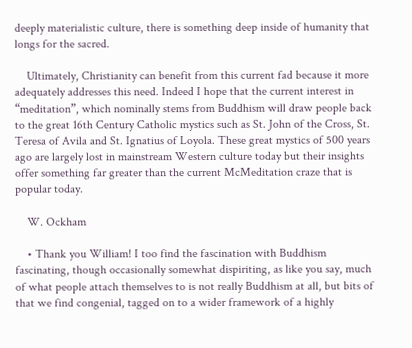deeply materialistic culture, there is something deep inside of humanity that longs for the sacred.

    Ultimately, Christianity can benefit from this current fad because it more adequately addresses this need. Indeed I hope that the current interest in “meditation”, which nominally stems from Buddhism will draw people back to the great 16th Century Catholic mystics such as St. John of the Cross, St. Teresa of Avila and St. Ignatius of Loyola. These great mystics of 500 years ago are largely lost in mainstream Western culture today but their insights offer something far greater than the current McMeditation craze that is popular today.

    W. Ockham

    • Thank you William! I too find the fascination with Buddhism fascinating, though occasionally somewhat dispiriting, as like you say, much of what people attach themselves to is not really Buddhism at all, but bits of that we find congenial, tagged on to a wider framework of a highly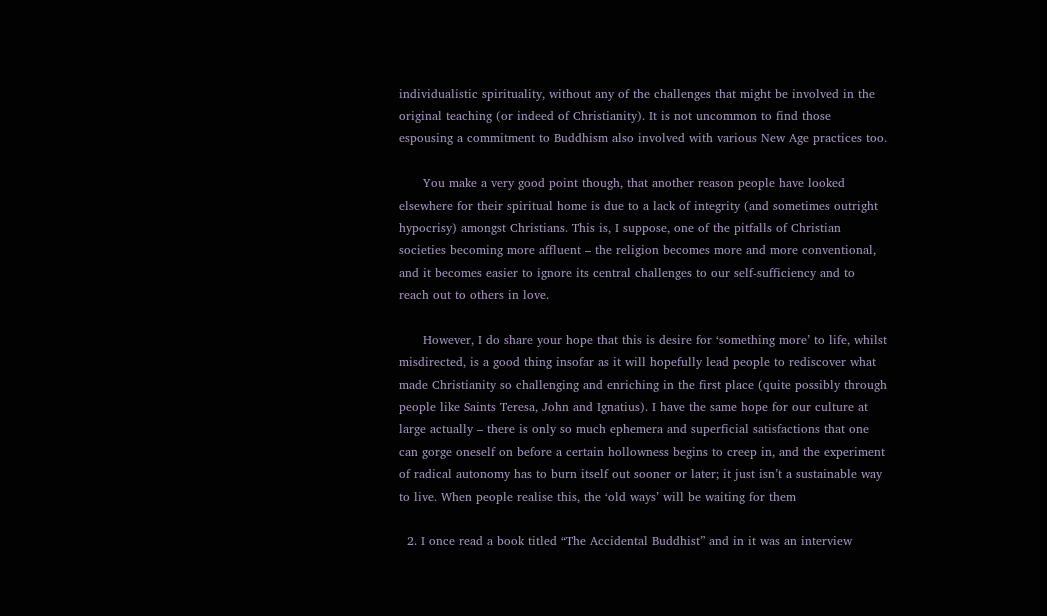individualistic spirituality, without any of the challenges that might be involved in the original teaching (or indeed of Christianity). It is not uncommon to find those espousing a commitment to Buddhism also involved with various New Age practices too.

      You make a very good point though, that another reason people have looked elsewhere for their spiritual home is due to a lack of integrity (and sometimes outright hypocrisy) amongst Christians. This is, I suppose, one of the pitfalls of Christian societies becoming more affluent – the religion becomes more and more conventional, and it becomes easier to ignore its central challenges to our self-sufficiency and to reach out to others in love.

      However, I do share your hope that this is desire for ‘something more’ to life, whilst misdirected, is a good thing insofar as it will hopefully lead people to rediscover what made Christianity so challenging and enriching in the first place (quite possibly through people like Saints Teresa, John and Ignatius). I have the same hope for our culture at large actually – there is only so much ephemera and superficial satisfactions that one can gorge oneself on before a certain hollowness begins to creep in, and the experiment of radical autonomy has to burn itself out sooner or later; it just isn’t a sustainable way to live. When people realise this, the ‘old ways’ will be waiting for them

  2. I once read a book titled “The Accidental Buddhist” and in it was an interview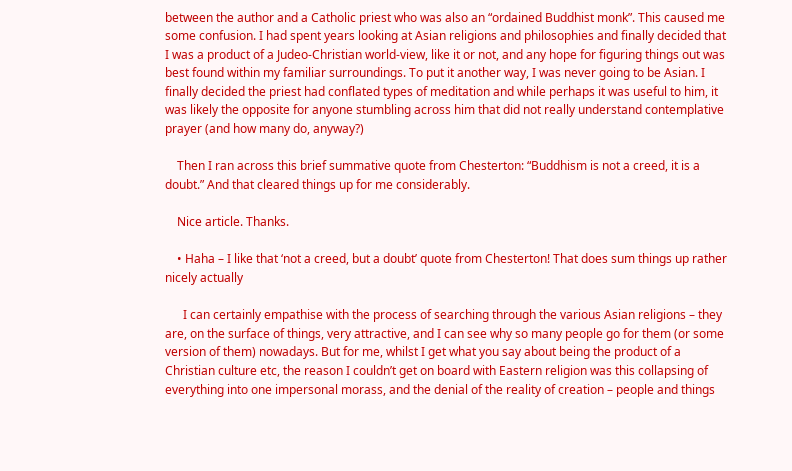between the author and a Catholic priest who was also an “ordained Buddhist monk”. This caused me some confusion. I had spent years looking at Asian religions and philosophies and finally decided that I was a product of a Judeo-Christian world-view, like it or not, and any hope for figuring things out was best found within my familiar surroundings. To put it another way, I was never going to be Asian. I finally decided the priest had conflated types of meditation and while perhaps it was useful to him, it was likely the opposite for anyone stumbling across him that did not really understand contemplative prayer (and how many do, anyway?)

    Then I ran across this brief summative quote from Chesterton: “Buddhism is not a creed, it is a doubt.” And that cleared things up for me considerably.

    Nice article. Thanks.

    • Haha – I like that ‘not a creed, but a doubt’ quote from Chesterton! That does sum things up rather nicely actually

      I can certainly empathise with the process of searching through the various Asian religions – they are, on the surface of things, very attractive, and I can see why so many people go for them (or some version of them) nowadays. But for me, whilst I get what you say about being the product of a Christian culture etc, the reason I couldn’t get on board with Eastern religion was this collapsing of everything into one impersonal morass, and the denial of the reality of creation – people and things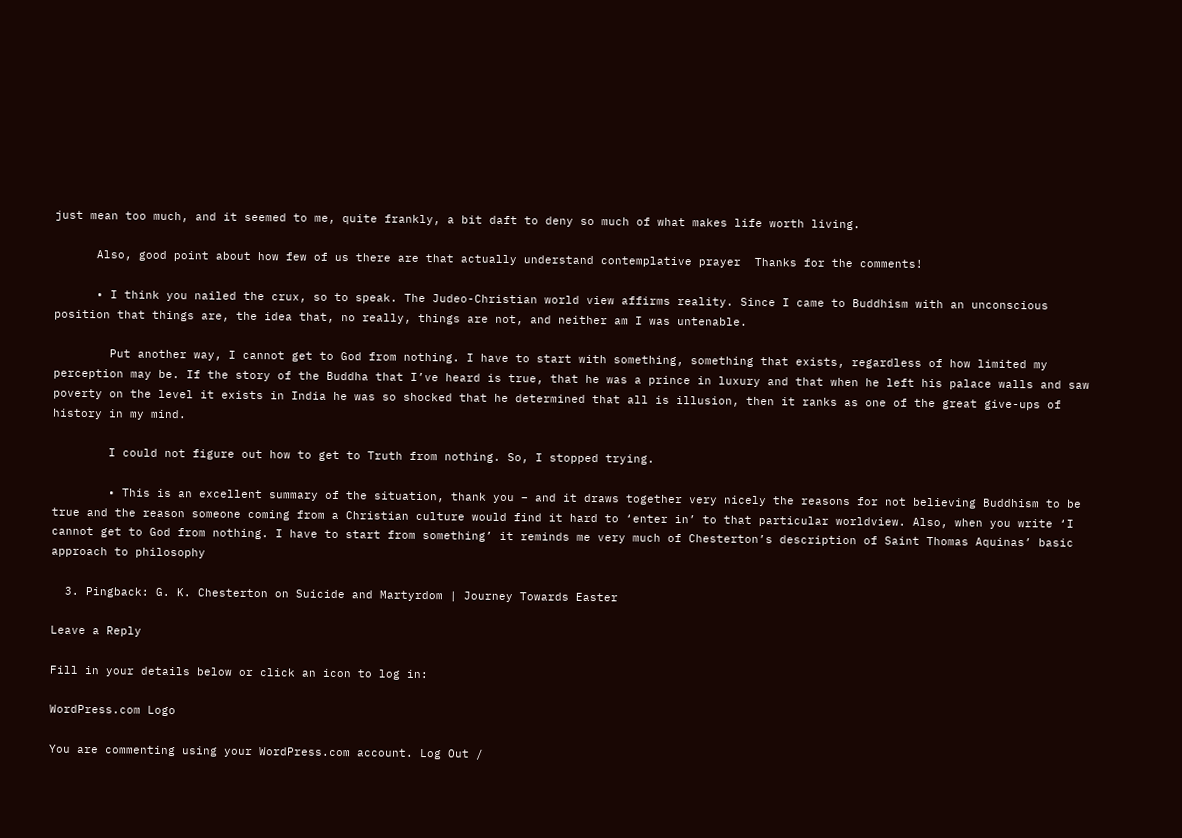just mean too much, and it seemed to me, quite frankly, a bit daft to deny so much of what makes life worth living.

      Also, good point about how few of us there are that actually understand contemplative prayer  Thanks for the comments!

      • I think you nailed the crux, so to speak. The Judeo-Christian world view affirms reality. Since I came to Buddhism with an unconscious position that things are, the idea that, no really, things are not, and neither am I was untenable.

        Put another way, I cannot get to God from nothing. I have to start with something, something that exists, regardless of how limited my perception may be. If the story of the Buddha that I’ve heard is true, that he was a prince in luxury and that when he left his palace walls and saw poverty on the level it exists in India he was so shocked that he determined that all is illusion, then it ranks as one of the great give-ups of history in my mind.

        I could not figure out how to get to Truth from nothing. So, I stopped trying.

        • This is an excellent summary of the situation, thank you – and it draws together very nicely the reasons for not believing Buddhism to be true and the reason someone coming from a Christian culture would find it hard to ‘enter in’ to that particular worldview. Also, when you write ‘I cannot get to God from nothing. I have to start from something’ it reminds me very much of Chesterton’s description of Saint Thomas Aquinas’ basic approach to philosophy

  3. Pingback: G. K. Chesterton on Suicide and Martyrdom | Journey Towards Easter

Leave a Reply

Fill in your details below or click an icon to log in:

WordPress.com Logo

You are commenting using your WordPress.com account. Log Out /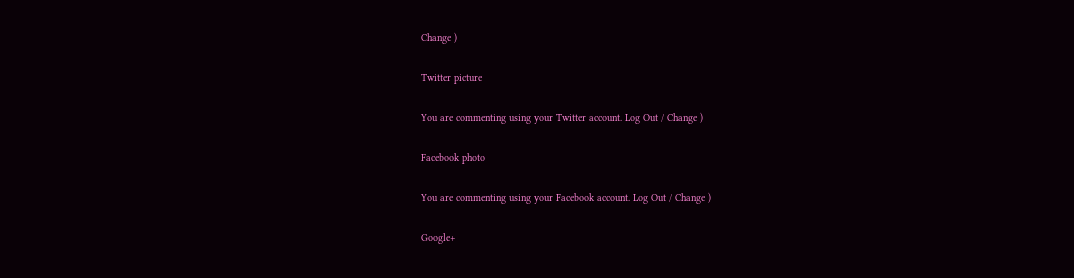Change )

Twitter picture

You are commenting using your Twitter account. Log Out / Change )

Facebook photo

You are commenting using your Facebook account. Log Out / Change )

Google+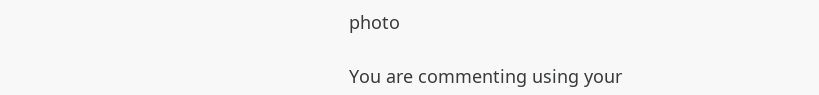photo

You are commenting using your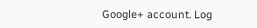Google+ account. Log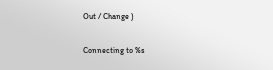Out / Change )

Connecting to %s